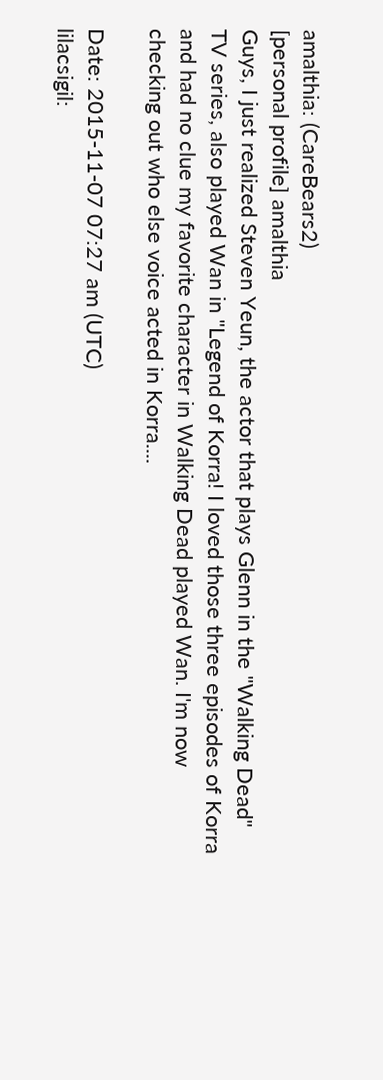amalthia: (CareBears2)
[personal profile] amalthia
Guys, I just realized Steven Yeun, the actor that plays Glenn in the "Walking Dead" TV series, also played Wan in "Legend of Korra! I loved those three episodes of Korra and had no clue my favorite character in Walking Dead played Wan. I'm now checking out who else voice acted in Korra....

Date: 2015-11-07 07:27 am (UTC)
lilacsigil: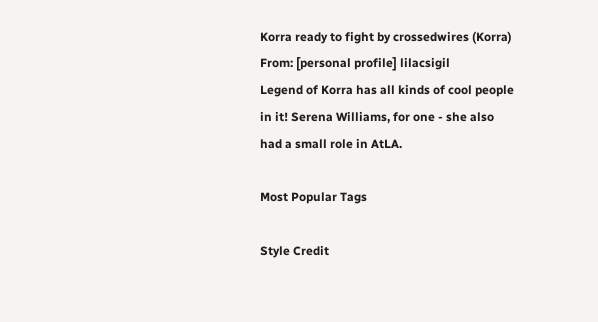Korra ready to fight by crossedwires (Korra)
From: [personal profile] lilacsigil
Legend of Korra has all kinds of cool people in it! Serena Williams, for one - she also had a small role in AtLA.

Most Popular Tags

Style Credit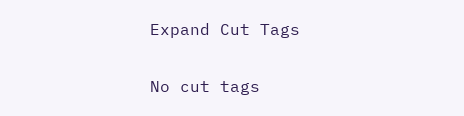Expand Cut Tags

No cut tags